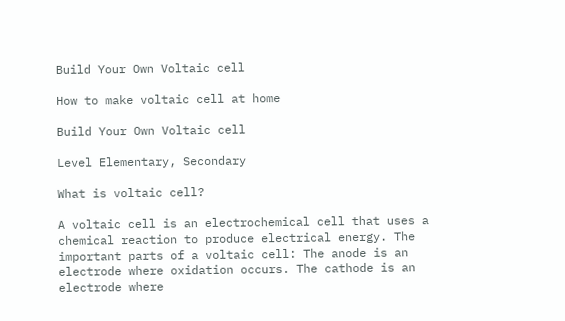Build Your Own Voltaic cell

How to make voltaic cell at home

Build Your Own Voltaic cell

Level Elementary, Secondary

What is voltaic cell?

A voltaic cell is an electrochemical cell that uses a chemical reaction to produce electrical energy. The important parts of a voltaic cell: The anode is an electrode where oxidation occurs. The cathode is an electrode where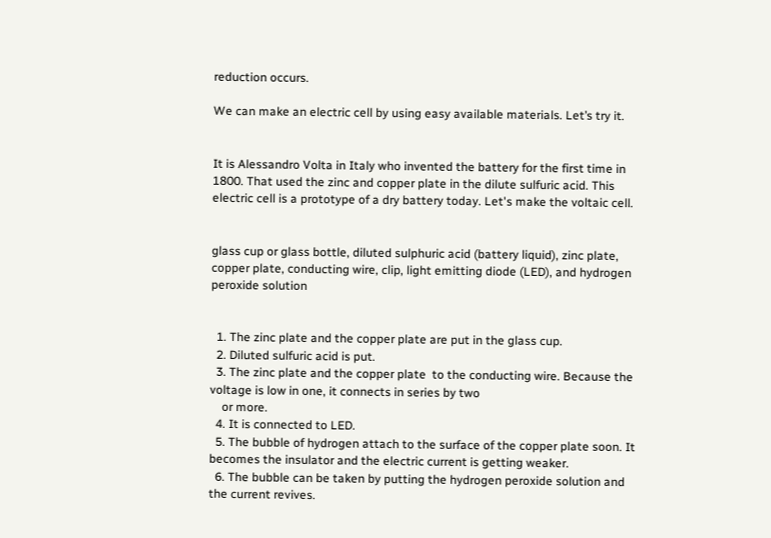reduction occurs.

We can make an electric cell by using easy available materials. Let’s try it.


It is Alessandro Volta in Italy who invented the battery for the first time in 1800. That used the zinc and copper plate in the dilute sulfuric acid. This electric cell is a prototype of a dry battery today. Let's make the voltaic cell.


glass cup or glass bottle, diluted sulphuric acid (battery liquid), zinc plate, copper plate, conducting wire, clip, light emitting diode (LED), and hydrogen peroxide solution


  1. The zinc plate and the copper plate are put in the glass cup.
  2. Diluted sulfuric acid is put.
  3. The zinc plate and the copper plate  to the conducting wire. Because the voltage is low in one, it connects in series by two
    or more.
  4. It is connected to LED.
  5. The bubble of hydrogen attach to the surface of the copper plate soon. It becomes the insulator and the electric current is getting weaker.
  6. The bubble can be taken by putting the hydrogen peroxide solution and the current revives.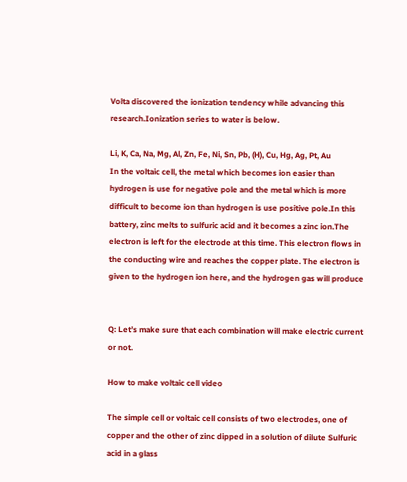Volta discovered the ionization tendency while advancing this research.Ionization series to water is below.

Li, K, Ca, Na, Mg, Al, Zn, Fe, Ni, Sn, Pb, (H), Cu, Hg, Ag, Pt, Au
In the voltaic cell, the metal which becomes ion easier than hydrogen is use for negative pole and the metal which is more difficult to become ion than hydrogen is use positive pole.In this battery, zinc melts to sulfuric acid and it becomes a zinc ion.The electron is left for the electrode at this time. This electron flows in the conducting wire and reaches the copper plate. The electron is given to the hydrogen ion here, and the hydrogen gas will produce


Q: Let’s make sure that each combination will make electric current or not.

How to make voltaic cell video

The simple cell or voltaic cell consists of two electrodes, one of copper and the other of zinc dipped in a solution of dilute Sulfuric acid in a glass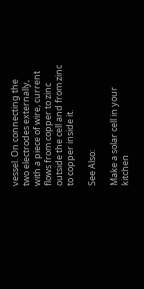vessel. On connecting the two electrodes externally, with a piece of wire, current flows from copper to zinc outside the cell and from zinc to copper inside it.

See Also:

Make a solar cell in your kitchen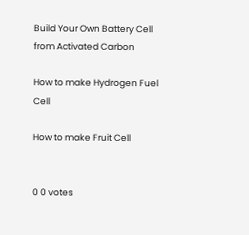Build Your Own Battery Cell from Activated Carbon

How to make Hydrogen Fuel Cell

How to make Fruit Cell


0 0 votes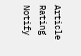Article Rating
Notify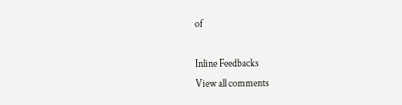of

Inline Feedbacks
View all comments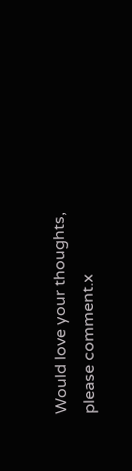Would love your thoughts, please comment.x